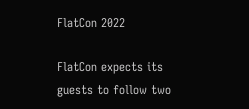FlatCon 2022

FlatCon expects its guests to follow two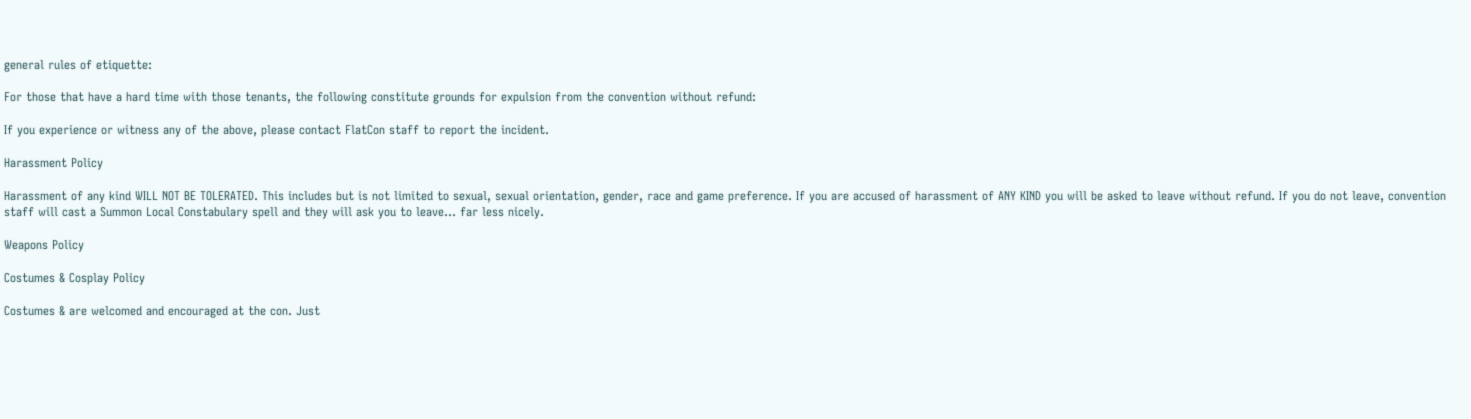general rules of etiquette:

For those that have a hard time with those tenants, the following constitute grounds for expulsion from the convention without refund:

If you experience or witness any of the above, please contact FlatCon staff to report the incident.

Harassment Policy

Harassment of any kind WILL NOT BE TOLERATED. This includes but is not limited to sexual, sexual orientation, gender, race and game preference. If you are accused of harassment of ANY KIND you will be asked to leave without refund. If you do not leave, convention staff will cast a Summon Local Constabulary spell and they will ask you to leave… far less nicely.

Weapons Policy

Costumes & Cosplay Policy

Costumes & are welcomed and encouraged at the con. Just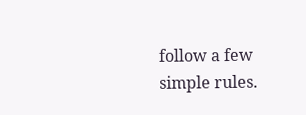follow a few simple rules.